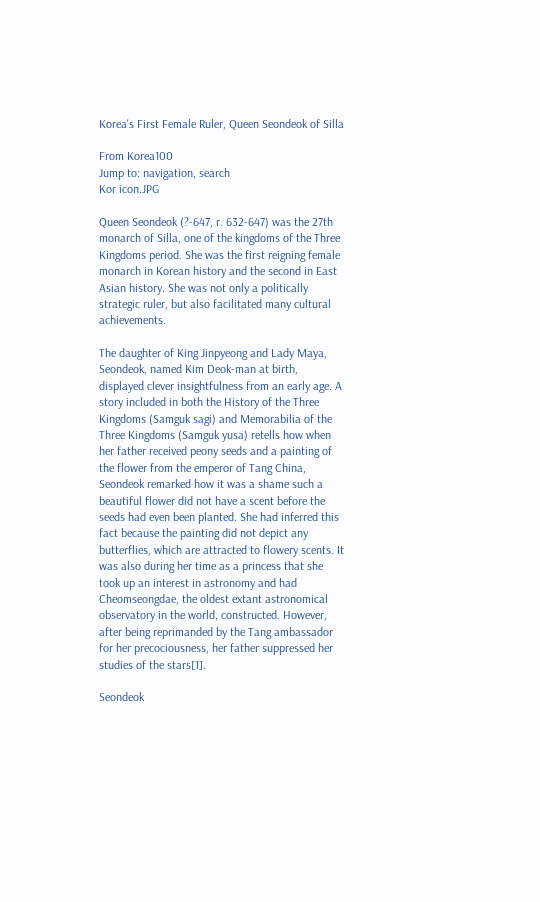Korea's First Female Ruler, Queen Seondeok of Silla

From Korea100
Jump to: navigation, search
Kor icon.JPG

Queen Seondeok (?-647, r. 632-647) was the 27th monarch of Silla, one of the kingdoms of the Three Kingdoms period. She was the first reigning female monarch in Korean history and the second in East Asian history. She was not only a politically strategic ruler, but also facilitated many cultural achievements.

The daughter of King Jinpyeong and Lady Maya, Seondeok, named Kim Deok-man at birth, displayed clever insightfulness from an early age. A story included in both the History of the Three Kingdoms (Samguk sagi) and Memorabilia of the Three Kingdoms (Samguk yusa) retells how when her father received peony seeds and a painting of the flower from the emperor of Tang China, Seondeok remarked how it was a shame such a beautiful flower did not have a scent before the seeds had even been planted. She had inferred this fact because the painting did not depict any butterflies, which are attracted to flowery scents. It was also during her time as a princess that she took up an interest in astronomy and had Cheomseongdae, the oldest extant astronomical observatory in the world, constructed. However, after being reprimanded by the Tang ambassador for her precociousness, her father suppressed her studies of the stars[1].

Seondeok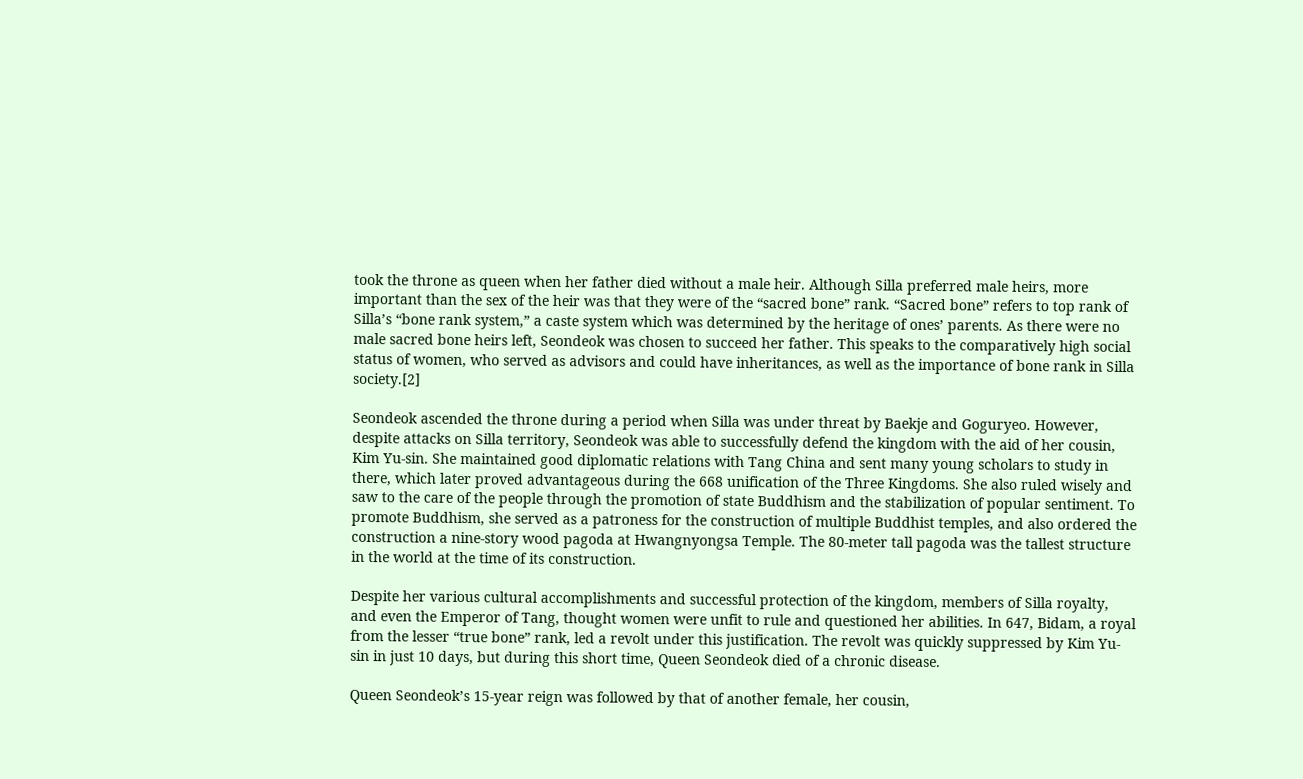took the throne as queen when her father died without a male heir. Although Silla preferred male heirs, more important than the sex of the heir was that they were of the “sacred bone” rank. “Sacred bone” refers to top rank of Silla’s “bone rank system,” a caste system which was determined by the heritage of ones’ parents. As there were no male sacred bone heirs left, Seondeok was chosen to succeed her father. This speaks to the comparatively high social status of women, who served as advisors and could have inheritances, as well as the importance of bone rank in Silla society.[2]

Seondeok ascended the throne during a period when Silla was under threat by Baekje and Goguryeo. However, despite attacks on Silla territory, Seondeok was able to successfully defend the kingdom with the aid of her cousin, Kim Yu-sin. She maintained good diplomatic relations with Tang China and sent many young scholars to study in there, which later proved advantageous during the 668 unification of the Three Kingdoms. She also ruled wisely and saw to the care of the people through the promotion of state Buddhism and the stabilization of popular sentiment. To promote Buddhism, she served as a patroness for the construction of multiple Buddhist temples, and also ordered the construction a nine-story wood pagoda at Hwangnyongsa Temple. The 80-meter tall pagoda was the tallest structure in the world at the time of its construction.

Despite her various cultural accomplishments and successful protection of the kingdom, members of Silla royalty, and even the Emperor of Tang, thought women were unfit to rule and questioned her abilities. In 647, Bidam, a royal from the lesser “true bone” rank, led a revolt under this justification. The revolt was quickly suppressed by Kim Yu-sin in just 10 days, but during this short time, Queen Seondeok died of a chronic disease.

Queen Seondeok’s 15-year reign was followed by that of another female, her cousin,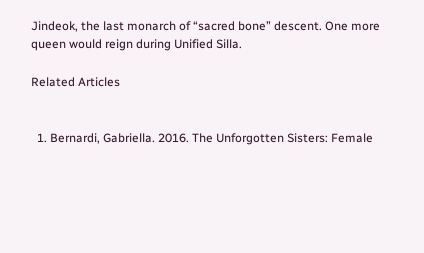Jindeok, the last monarch of “sacred bone” descent. One more queen would reign during Unified Silla.

Related Articles


  1. Bernardi, Gabriella. 2016. The Unforgotten Sisters: Female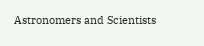Astronomers and Scientists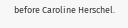before Caroline Herschel.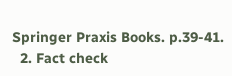Springer Praxis Books. p.39-41.
  2. Fact check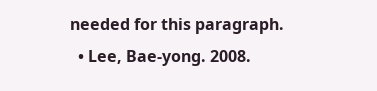needed for this paragraph.
  • Lee, Bae-yong. 2008.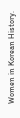Women in Korean History.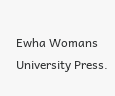Ewha Womans University Press.